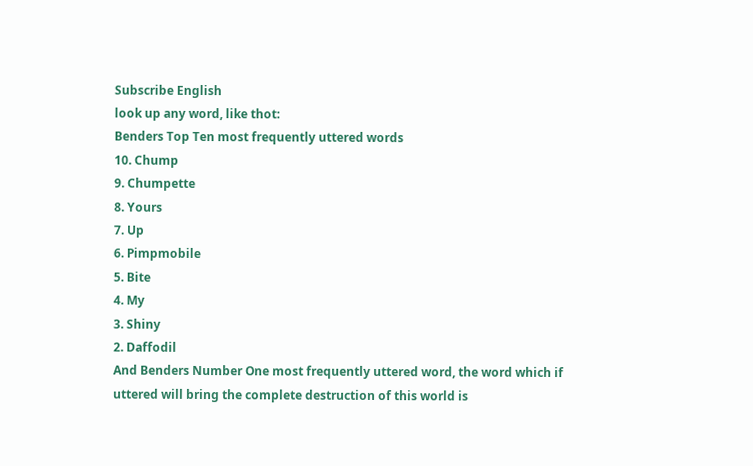Subscribe English
look up any word, like thot:
Benders Top Ten most frequently uttered words
10. Chump
9. Chumpette
8. Yours
7. Up
6. Pimpmobile
5. Bite
4. My
3. Shiny
2. Daffodil
And Benders Number One most frequently uttered word, the word which if uttered will bring the complete destruction of this world is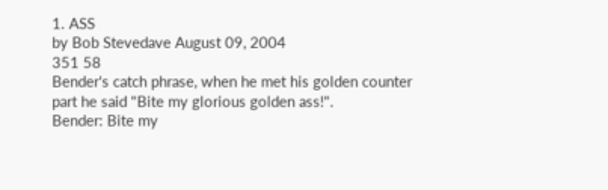1. ASS
by Bob Stevedave August 09, 2004
351 58
Bender's catch phrase, when he met his golden counter part he said "Bite my glorious golden ass!".
Bender: Bite my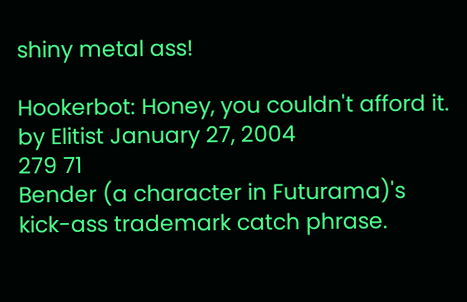shiny metal ass!

Hookerbot: Honey, you couldn't afford it.
by Elitist January 27, 2004
279 71
Bender (a character in Futurama)'s kick-ass trademark catch phrase.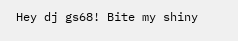Hey dj gs68! Bite my shiny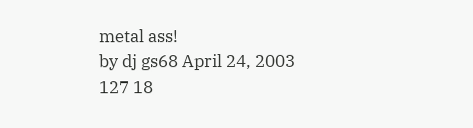metal ass!
by dj gs68 April 24, 2003
127 18